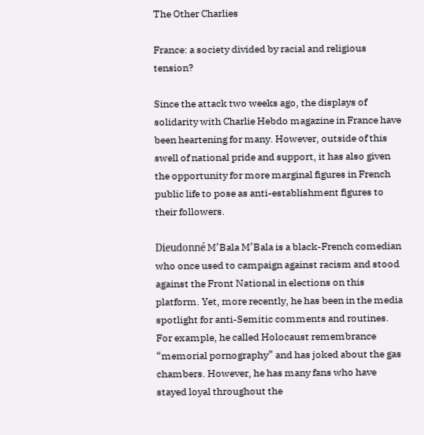The Other Charlies

France: a society divided by racial and religious tension?

Since the attack two weeks ago, the displays of solidarity with Charlie Hebdo magazine in France have been heartening for many. However, outside of this swell of national pride and support, it has also given the opportunity for more marginal figures in French public life to pose as anti-establishment figures to their followers.

Dieudonné M’Bala M’Bala is a black-French comedian who once used to campaign against racism and stood against the Front National in elections on this platform. Yet, more recently, he has been in the media spotlight for anti-Semitic comments and routines. For example, he called Holocaust remembrance “memorial pornography” and has joked about the gas chambers. However, he has many fans who have stayed loyal throughout the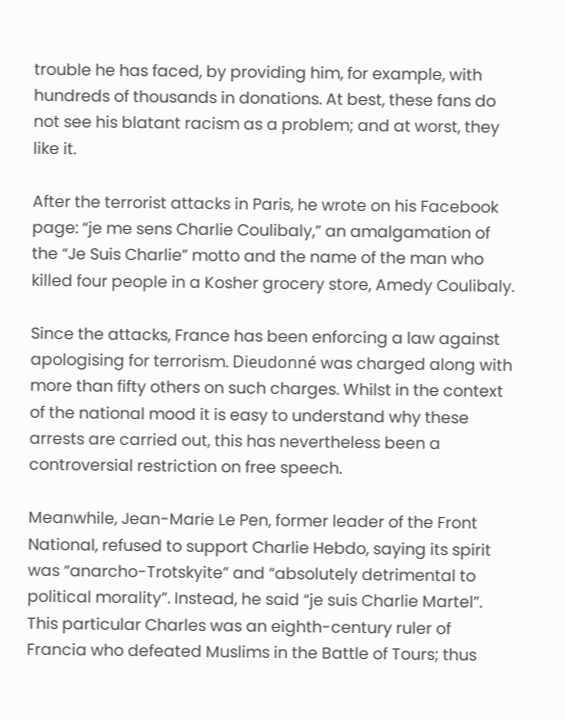trouble he has faced, by providing him, for example, with hundreds of thousands in donations. At best, these fans do not see his blatant racism as a problem; and at worst, they like it.

After the terrorist attacks in Paris, he wrote on his Facebook page: “je me sens Charlie Coulibaly,” an amalgamation of the “Je Suis Charlie” motto and the name of the man who killed four people in a Kosher grocery store, Amedy Coulibaly.

Since the attacks, France has been enforcing a law against apologising for terrorism. Dieudonné was charged along with more than fifty others on such charges. Whilst in the context of the national mood it is easy to understand why these arrests are carried out, this has nevertheless been a controversial restriction on free speech.

Meanwhile, Jean-Marie Le Pen, former leader of the Front National, refused to support Charlie Hebdo, saying its spirit was “anarcho-Trotskyite” and “absolutely detrimental to political morality”. Instead, he said “je suis Charlie Martel”. This particular Charles was an eighth-century ruler of Francia who defeated Muslims in the Battle of Tours; thus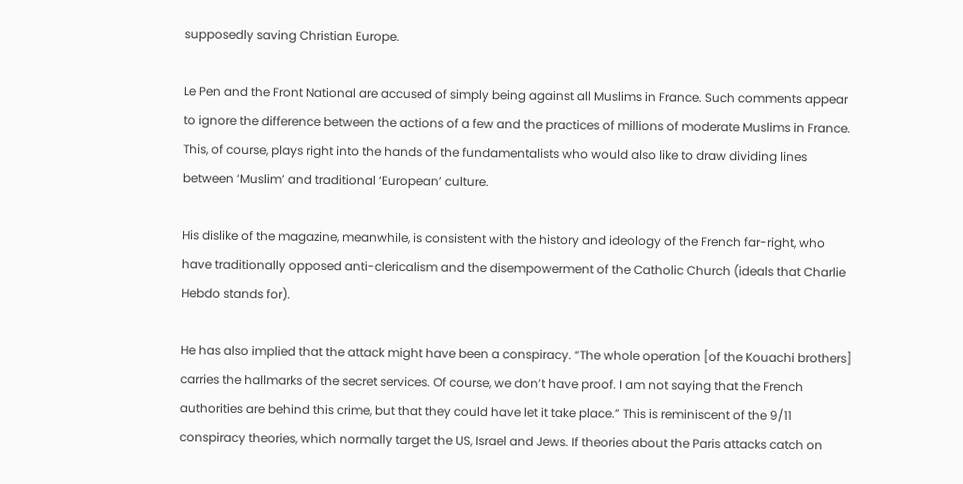supposedly saving Christian Europe.

Le Pen and the Front National are accused of simply being against all Muslims in France. Such comments appear to ignore the difference between the actions of a few and the practices of millions of moderate Muslims in France. This, of course, plays right into the hands of the fundamentalists who would also like to draw dividing lines between ‘Muslim’ and traditional ‘European’ culture.

His dislike of the magazine, meanwhile, is consistent with the history and ideology of the French far-right, who have traditionally opposed anti-clericalism and the disempowerment of the Catholic Church (ideals that Charlie Hebdo stands for).

He has also implied that the attack might have been a conspiracy. “The whole operation [of the Kouachi brothers] carries the hallmarks of the secret services. Of course, we don’t have proof. I am not saying that the French authorities are behind this crime, but that they could have let it take place.” This is reminiscent of the 9/11 conspiracy theories, which normally target the US, Israel and Jews. If theories about the Paris attacks catch on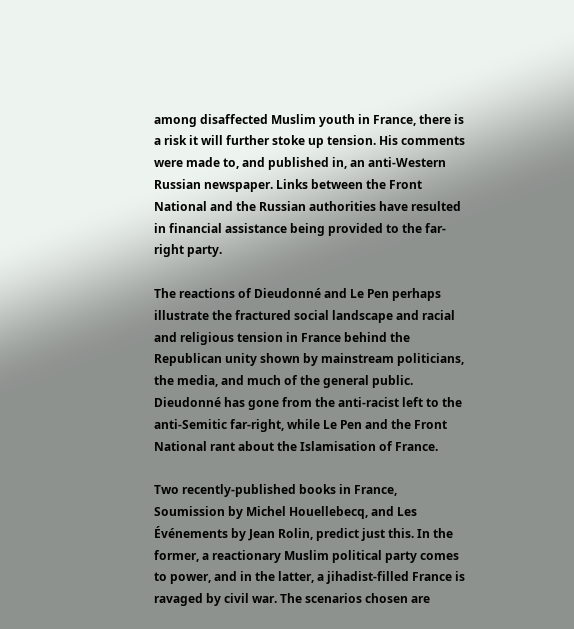among disaffected Muslim youth in France, there is a risk it will further stoke up tension. His comments were made to, and published in, an anti-Western Russian newspaper. Links between the Front National and the Russian authorities have resulted in financial assistance being provided to the far-right party.

The reactions of Dieudonné and Le Pen perhaps illustrate the fractured social landscape and racial and religious tension in France behind the Republican unity shown by mainstream politicians, the media, and much of the general public. Dieudonné has gone from the anti-racist left to the anti-Semitic far-right, while Le Pen and the Front National rant about the Islamisation of France.

Two recently-published books in France, Soumission by Michel Houellebecq, and Les Événements by Jean Rolin, predict just this. In the former, a reactionary Muslim political party comes to power, and in the latter, a jihadist-filled France is ravaged by civil war. The scenarios chosen are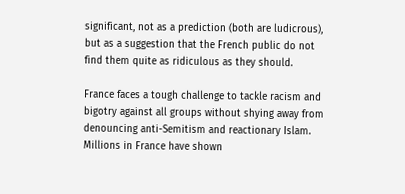significant, not as a prediction (both are ludicrous), but as a suggestion that the French public do not find them quite as ridiculous as they should.

France faces a tough challenge to tackle racism and bigotry against all groups without shying away from denouncing anti-Semitism and reactionary Islam. Millions in France have shown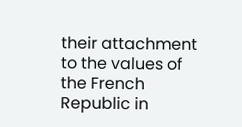their attachment to the values of the French Republic in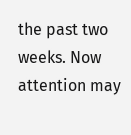the past two weeks. Now attention may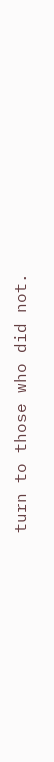turn to those who did not.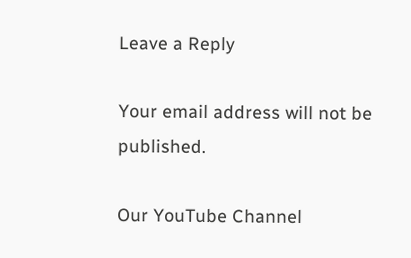Leave a Reply

Your email address will not be published.

Our YouTube Channel